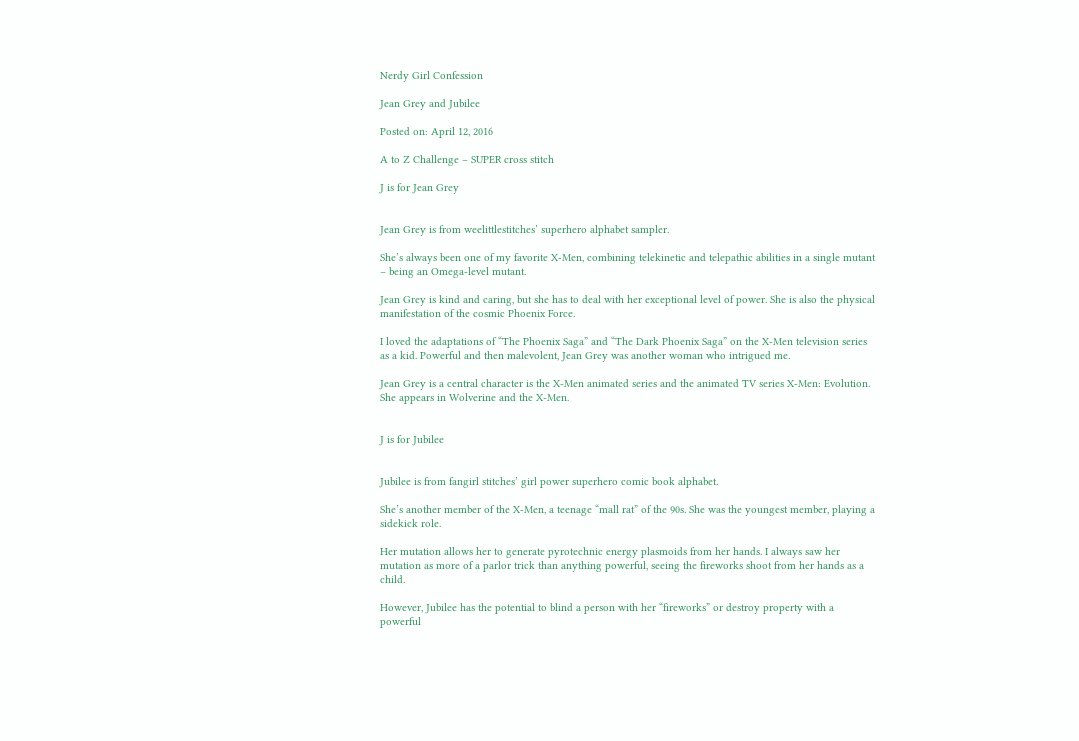Nerdy Girl Confession

Jean Grey and Jubilee

Posted on: April 12, 2016

A to Z Challenge – SUPER cross stitch

J is for Jean Grey


Jean Grey is from weelittlestitches’ superhero alphabet sampler.

She’s always been one of my favorite X-Men, combining telekinetic and telepathic abilities in a single mutant – being an Omega-level mutant.

Jean Grey is kind and caring, but she has to deal with her exceptional level of power. She is also the physical manifestation of the cosmic Phoenix Force.

I loved the adaptations of “The Phoenix Saga” and “The Dark Phoenix Saga” on the X-Men television series as a kid. Powerful and then malevolent, Jean Grey was another woman who intrigued me.

Jean Grey is a central character is the X-Men animated series and the animated TV series X-Men: Evolution. She appears in Wolverine and the X-Men.


J is for Jubilee


Jubilee is from fangirl stitches’ girl power superhero comic book alphabet.

She’s another member of the X-Men, a teenage “mall rat” of the 90s. She was the youngest member, playing a sidekick role.

Her mutation allows her to generate pyrotechnic energy plasmoids from her hands. I always saw her mutation as more of a parlor trick than anything powerful, seeing the fireworks shoot from her hands as a child.

However, Jubilee has the potential to blind a person with her “fireworks” or destroy property with a powerful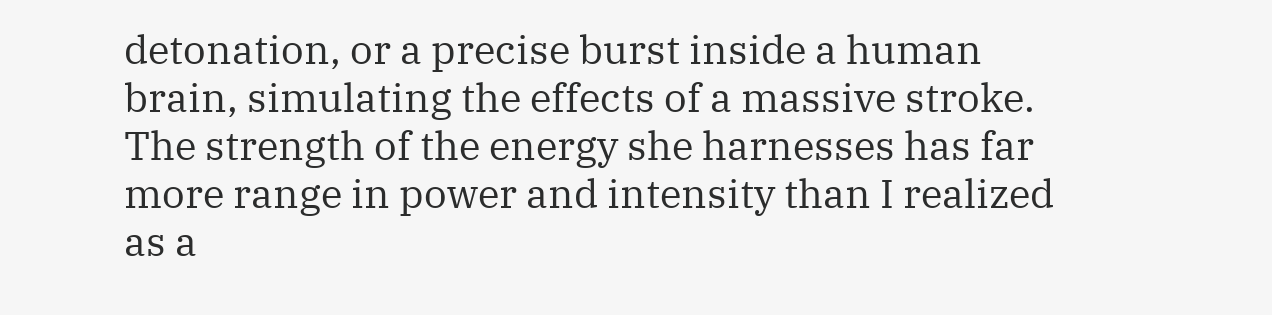detonation, or a precise burst inside a human brain, simulating the effects of a massive stroke. The strength of the energy she harnesses has far more range in power and intensity than I realized as a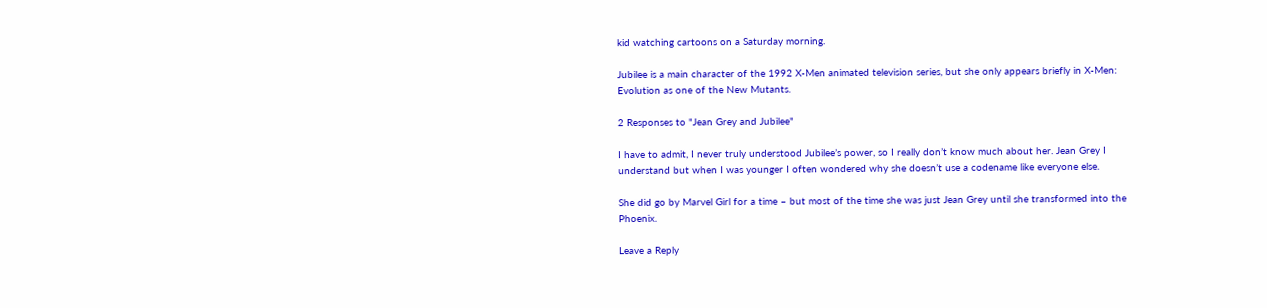kid watching cartoons on a Saturday morning.

Jubilee is a main character of the 1992 X-Men animated television series, but she only appears briefly in X-Men: Evolution as one of the New Mutants.

2 Responses to "Jean Grey and Jubilee"

I have to admit, I never truly understood Jubilee’s power, so I really don’t know much about her. Jean Grey I understand but when I was younger I often wondered why she doesn’t use a codename like everyone else.

She did go by Marvel Girl for a time – but most of the time she was just Jean Grey until she transformed into the Phoenix.

Leave a Reply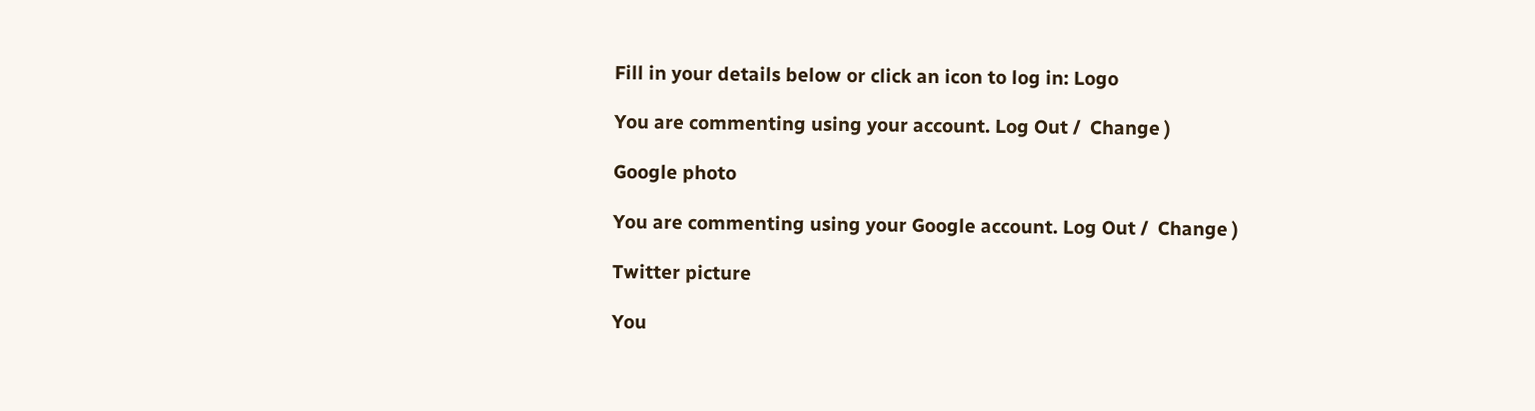Fill in your details below or click an icon to log in: Logo

You are commenting using your account. Log Out /  Change )

Google photo

You are commenting using your Google account. Log Out /  Change )

Twitter picture

You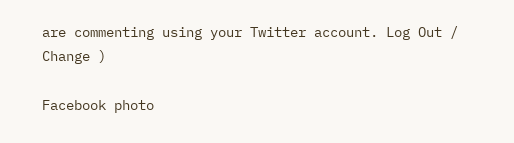are commenting using your Twitter account. Log Out /  Change )

Facebook photo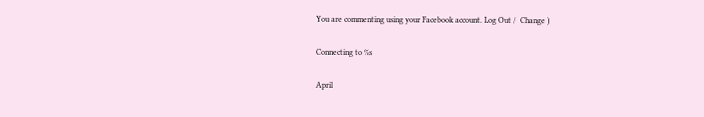You are commenting using your Facebook account. Log Out /  Change )

Connecting to %s

April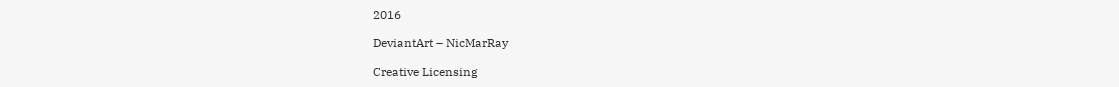2016

DeviantArt – NicMarRay

Creative Licensing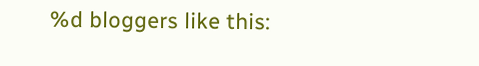%d bloggers like this: